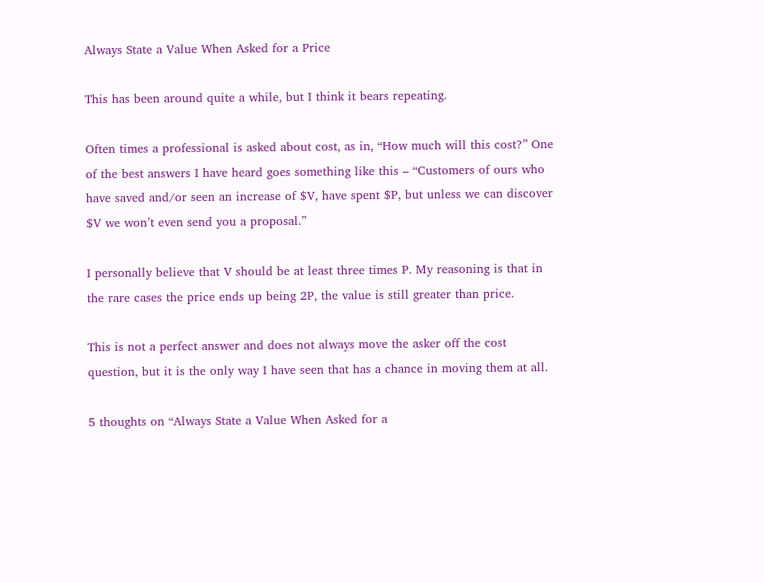Always State a Value When Asked for a Price

This has been around quite a while, but I think it bears repeating.

Often times a professional is asked about cost, as in, “How much will this cost?” One of the best answers I have heard goes something like this – “Customers of ours who have saved and/or seen an increase of $V, have spent $P, but unless we can discover $V we won’t even send you a proposal.”

I personally believe that V should be at least three times P. My reasoning is that in the rare cases the price ends up being 2P, the value is still greater than price.

This is not a perfect answer and does not always move the asker off the cost question, but it is the only way I have seen that has a chance in moving them at all.

5 thoughts on “Always State a Value When Asked for a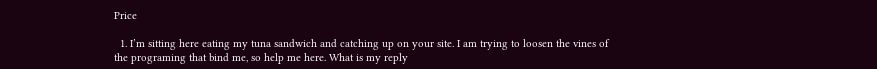Price

  1. I’m sitting here eating my tuna sandwich and catching up on your site. I am trying to loosen the vines of the programing that bind me, so help me here. What is my reply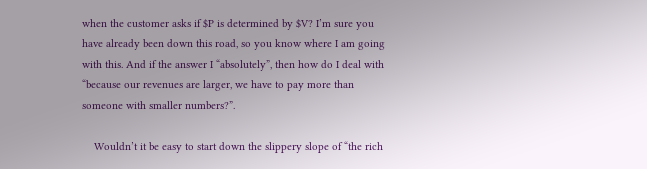when the customer asks if $P is determined by $V? I’m sure you have already been down this road, so you know where I am going with this. And if the answer I “absolutely”, then how do I deal with “because our revenues are larger, we have to pay more than someone with smaller numbers?”.

    Wouldn’t it be easy to start down the slippery slope of “the rich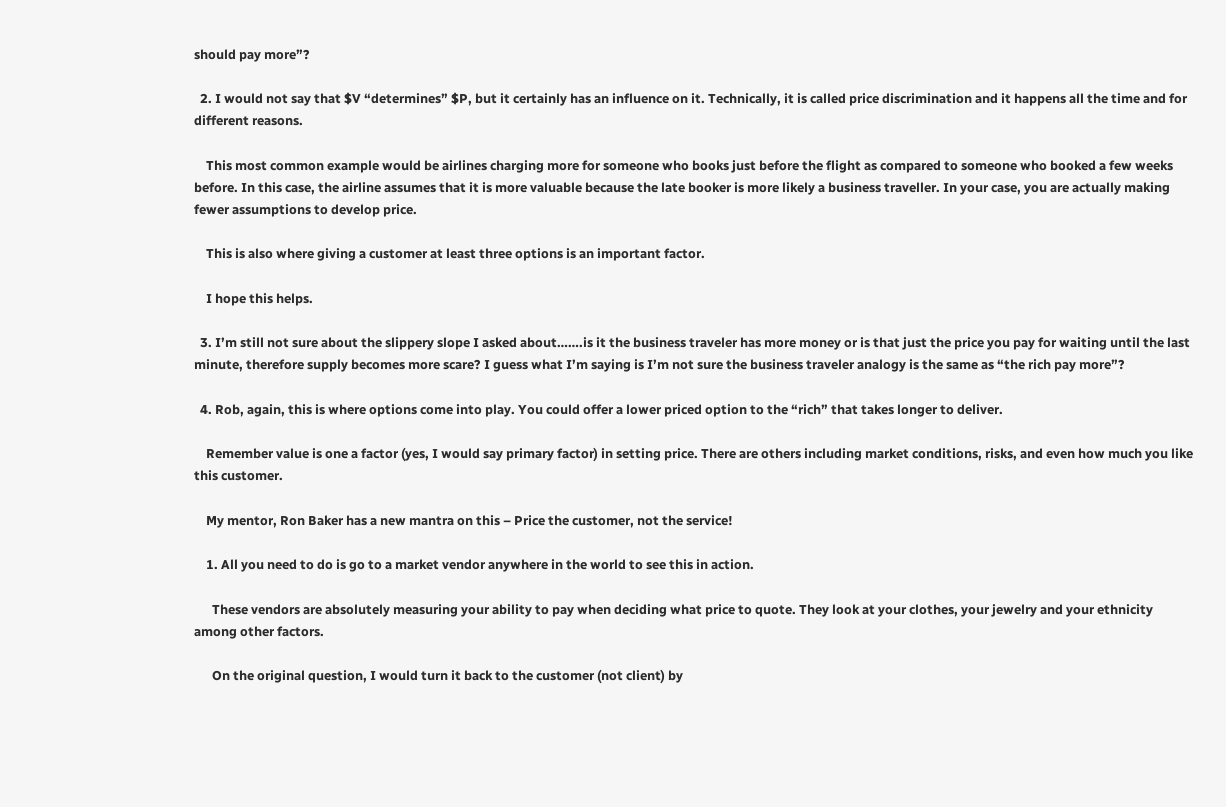should pay more”?

  2. I would not say that $V “determines” $P, but it certainly has an influence on it. Technically, it is called price discrimination and it happens all the time and for different reasons.

    This most common example would be airlines charging more for someone who books just before the flight as compared to someone who booked a few weeks before. In this case, the airline assumes that it is more valuable because the late booker is more likely a business traveller. In your case, you are actually making fewer assumptions to develop price.

    This is also where giving a customer at least three options is an important factor.

    I hope this helps.

  3. I’m still not sure about the slippery slope I asked about…….is it the business traveler has more money or is that just the price you pay for waiting until the last minute, therefore supply becomes more scare? I guess what I’m saying is I’m not sure the business traveler analogy is the same as “the rich pay more”?

  4. Rob, again, this is where options come into play. You could offer a lower priced option to the “rich” that takes longer to deliver.

    Remember value is one a factor (yes, I would say primary factor) in setting price. There are others including market conditions, risks, and even how much you like this customer.

    My mentor, Ron Baker has a new mantra on this – Price the customer, not the service!

    1. All you need to do is go to a market vendor anywhere in the world to see this in action.

      These vendors are absolutely measuring your ability to pay when deciding what price to quote. They look at your clothes, your jewelry and your ethnicity among other factors.

      On the original question, I would turn it back to the customer (not client) by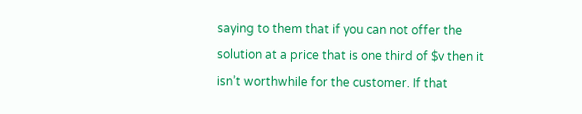saying to them that if you can not offer the solution at a price that is one third of $v then it isn’t worthwhile for the customer. If that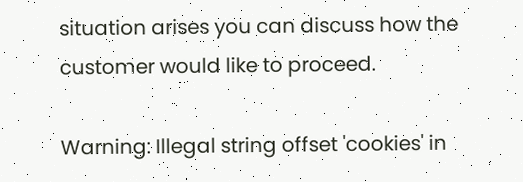situation arises you can discuss how the customer would like to proceed.

Warning: Illegal string offset 'cookies' in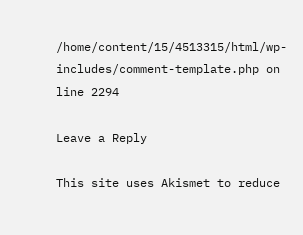/home/content/15/4513315/html/wp-includes/comment-template.php on line 2294

Leave a Reply

This site uses Akismet to reduce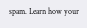spam. Learn how your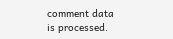comment data is processed.